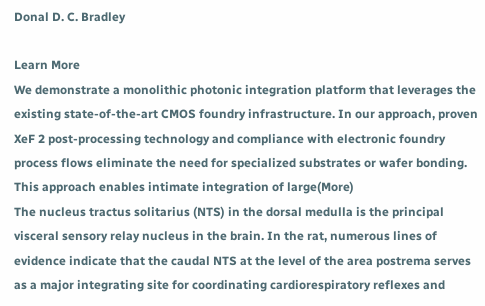Donal D. C. Bradley

Learn More
We demonstrate a monolithic photonic integration platform that leverages the existing state-of-the-art CMOS foundry infrastructure. In our approach, proven XeF 2 post-processing technology and compliance with electronic foundry process flows eliminate the need for specialized substrates or wafer bonding. This approach enables intimate integration of large(More)
The nucleus tractus solitarius (NTS) in the dorsal medulla is the principal visceral sensory relay nucleus in the brain. In the rat, numerous lines of evidence indicate that the caudal NTS at the level of the area postrema serves as a major integrating site for coordinating cardiorespiratory reflexes and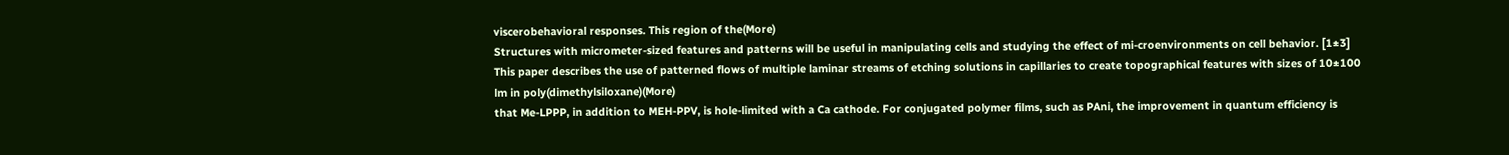viscerobehavioral responses. This region of the(More)
Structures with micrometer-sized features and patterns will be useful in manipulating cells and studying the effect of mi-croenvironments on cell behavior. [1±3] This paper describes the use of patterned flows of multiple laminar streams of etching solutions in capillaries to create topographical features with sizes of 10±100 lm in poly(dimethylsiloxane)(More)
that Me-LPPP, in addition to MEH-PPV, is hole-limited with a Ca cathode. For conjugated polymer films, such as PAni, the improvement in quantum efficiency is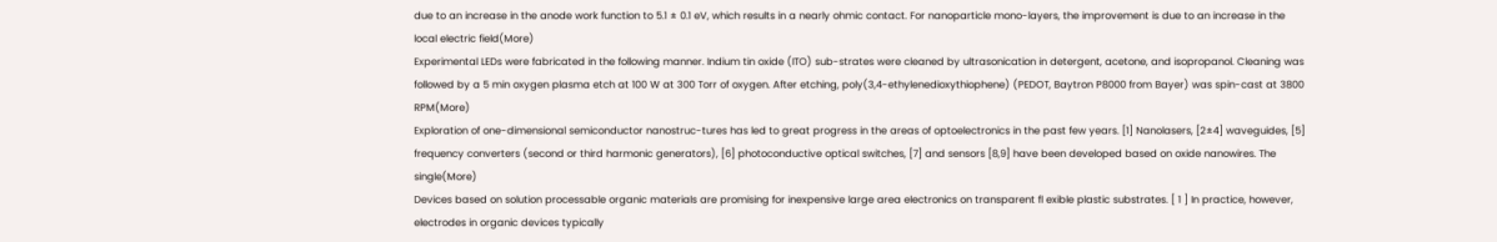due to an increase in the anode work function to 5.1 ± 0.1 eV, which results in a nearly ohmic contact. For nanoparticle mono-layers, the improvement is due to an increase in the local electric field(More)
Experimental LEDs were fabricated in the following manner. Indium tin oxide (ITO) sub-strates were cleaned by ultrasonication in detergent, acetone, and isopropanol. Cleaning was followed by a 5 min oxygen plasma etch at 100 W at 300 Torr of oxygen. After etching, poly(3,4-ethylenedioxythiophene) (PEDOT, Baytron P8000 from Bayer) was spin-cast at 3800 RPM(More)
Exploration of one-dimensional semiconductor nanostruc-tures has led to great progress in the areas of optoelectronics in the past few years. [1] Nanolasers, [2±4] waveguides, [5] frequency converters (second or third harmonic generators), [6] photoconductive optical switches, [7] and sensors [8,9] have been developed based on oxide nanowires. The single(More)
Devices based on solution processable organic materials are promising for inexpensive large area electronics on transparent fl exible plastic substrates. [ 1 ] In practice, however, electrodes in organic devices typically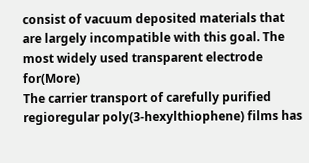consist of vacuum deposited materials that are largely incompatible with this goal. The most widely used transparent electrode for(More)
The carrier transport of carefully purified regioregular poly(3-hexylthiophene) films has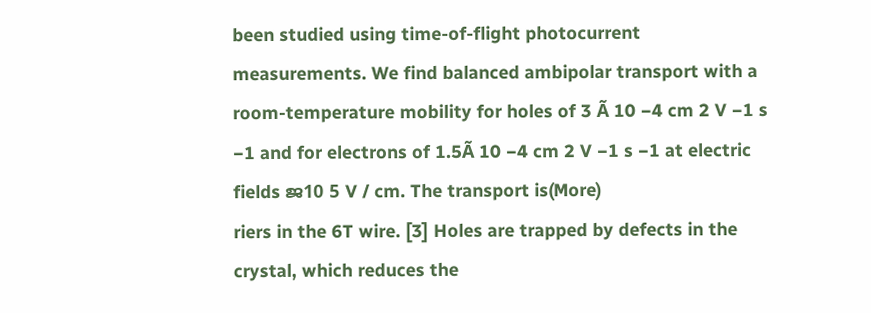been studied using time-of-flight photocurrent measurements. We find balanced ambipolar transport with a room-temperature mobility for holes of 3 Ã 10 −4 cm 2 V −1 s −1 and for electrons of 1.5Ã 10 −4 cm 2 V −1 s −1 at electric fields ജ10 5 V / cm. The transport is(More)
riers in the 6T wire. [3] Holes are trapped by defects in the crystal, which reduces the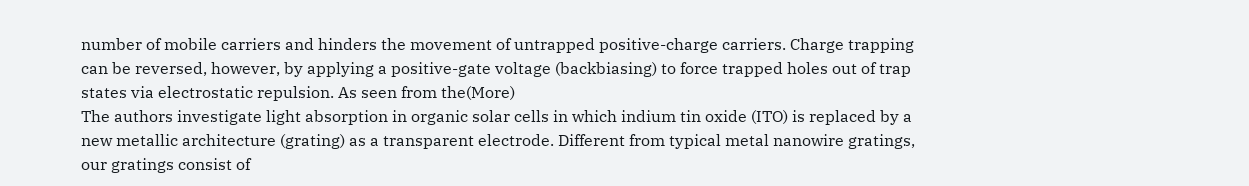number of mobile carriers and hinders the movement of untrapped positive-charge carriers. Charge trapping can be reversed, however, by applying a positive-gate voltage (backbiasing) to force trapped holes out of trap states via electrostatic repulsion. As seen from the(More)
The authors investigate light absorption in organic solar cells in which indium tin oxide (ITO) is replaced by a new metallic architecture (grating) as a transparent electrode. Different from typical metal nanowire gratings, our gratings consist of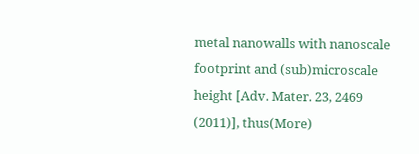metal nanowalls with nanoscale footprint and (sub)microscale height [Adv. Mater. 23, 2469 (2011)], thus(More)